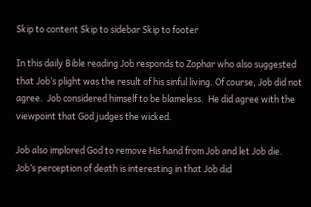Skip to content Skip to sidebar Skip to footer

In this daily Bible reading Job responds to Zophar who also suggested that Job’s plight was the result of his sinful living. Of course, Job did not agree.  Job considered himself to be blameless.  He did agree with the viewpoint that God judges the wicked.

Job also implored God to remove His hand from Job and let Job die. Job’s perception of death is interesting in that Job did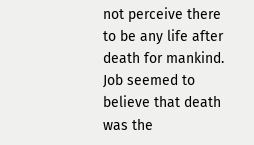not perceive there to be any life after death for mankind. Job seemed to believe that death was the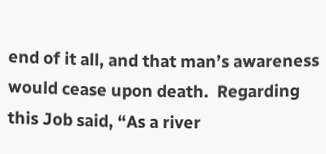end of it all, and that man’s awareness would cease upon death.  Regarding this Job said, “As a river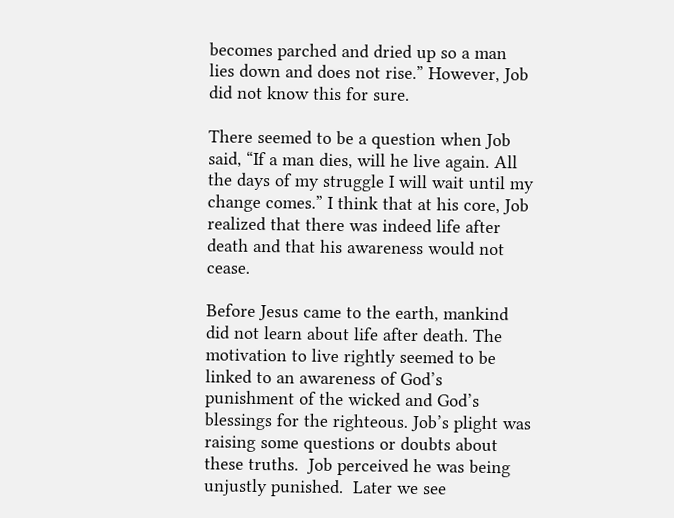becomes parched and dried up so a man lies down and does not rise.” However, Job did not know this for sure.

There seemed to be a question when Job said, “If a man dies, will he live again. All the days of my struggle I will wait until my change comes.” I think that at his core, Job realized that there was indeed life after death and that his awareness would not cease.

Before Jesus came to the earth, mankind did not learn about life after death. The motivation to live rightly seemed to be linked to an awareness of God’s punishment of the wicked and God’s blessings for the righteous. Job’s plight was raising some questions or doubts about these truths.  Job perceived he was being unjustly punished.  Later we see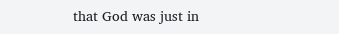that God was just in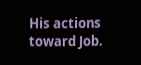His actions toward Job.